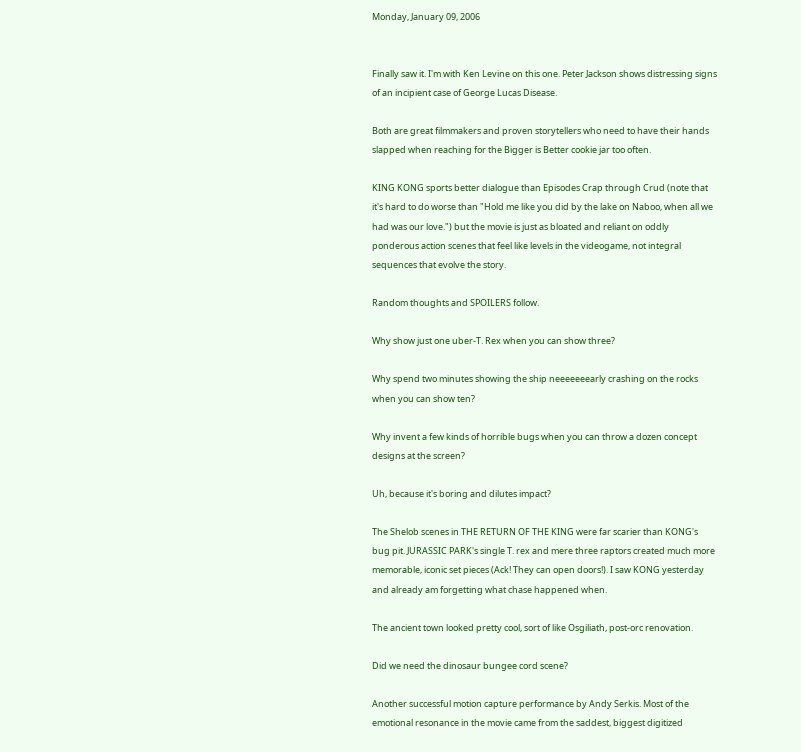Monday, January 09, 2006


Finally saw it. I'm with Ken Levine on this one. Peter Jackson shows distressing signs of an incipient case of George Lucas Disease.

Both are great filmmakers and proven storytellers who need to have their hands slapped when reaching for the Bigger is Better cookie jar too often.

KING KONG sports better dialogue than Episodes Crap through Crud (note that it's hard to do worse than "Hold me like you did by the lake on Naboo, when all we had was our love.") but the movie is just as bloated and reliant on oddly ponderous action scenes that feel like levels in the videogame, not integral sequences that evolve the story.

Random thoughts and SPOILERS follow.

Why show just one uber-T. Rex when you can show three?

Why spend two minutes showing the ship neeeeeeearly crashing on the rocks when you can show ten?

Why invent a few kinds of horrible bugs when you can throw a dozen concept designs at the screen?

Uh, because it's boring and dilutes impact?

The Shelob scenes in THE RETURN OF THE KING were far scarier than KONG's bug pit. JURASSIC PARK's single T. rex and mere three raptors created much more memorable, iconic set pieces (Ack! They can open doors!). I saw KONG yesterday and already am forgetting what chase happened when.

The ancient town looked pretty cool, sort of like Osgiliath, post-orc renovation.

Did we need the dinosaur bungee cord scene?

Another successful motion capture performance by Andy Serkis. Most of the emotional resonance in the movie came from the saddest, biggest digitized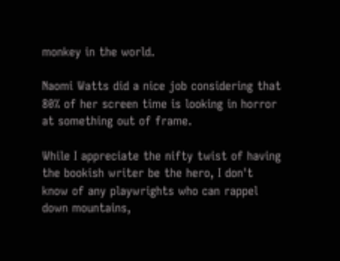monkey in the world.

Naomi Watts did a nice job considering that 80% of her screen time is looking in horror at something out of frame.

While I appreciate the nifty twist of having the bookish writer be the hero, I don't know of any playwrights who can rappel down mountains,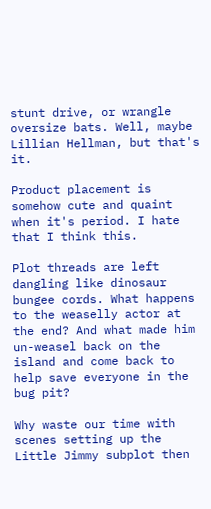stunt drive, or wrangle oversize bats. Well, maybe Lillian Hellman, but that's it.

Product placement is somehow cute and quaint when it's period. I hate that I think this.

Plot threads are left dangling like dinosaur bungee cords. What happens to the weaselly actor at the end? And what made him un-weasel back on the island and come back to help save everyone in the bug pit?

Why waste our time with scenes setting up the Little Jimmy subplot then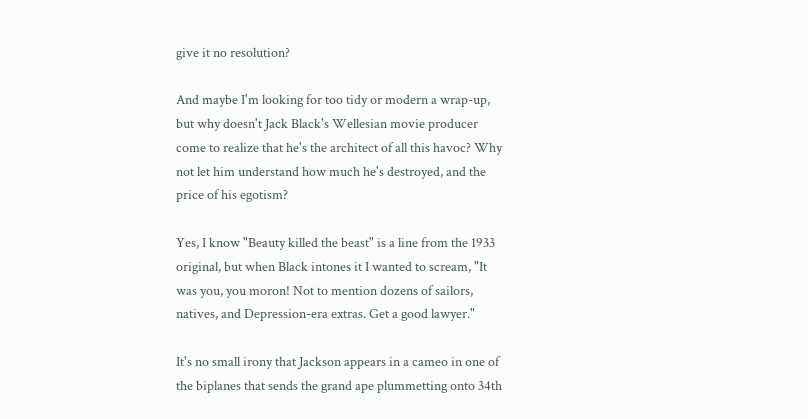give it no resolution?

And maybe I'm looking for too tidy or modern a wrap-up, but why doesn't Jack Black's Wellesian movie producer come to realize that he's the architect of all this havoc? Why not let him understand how much he's destroyed, and the price of his egotism?

Yes, I know "Beauty killed the beast" is a line from the 1933 original, but when Black intones it I wanted to scream, "It was you, you moron! Not to mention dozens of sailors, natives, and Depression-era extras. Get a good lawyer."

It's no small irony that Jackson appears in a cameo in one of the biplanes that sends the grand ape plummetting onto 34th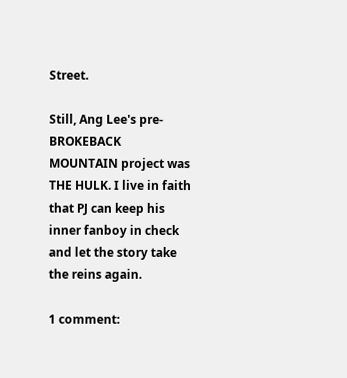Street.

Still, Ang Lee's pre-BROKEBACK MOUNTAIN project was THE HULK. I live in faith that PJ can keep his inner fanboy in check and let the story take the reins again.

1 comment: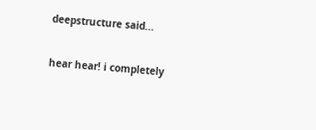deepstructure said...

hear hear! i completely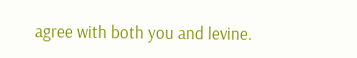agree with both you and levine.